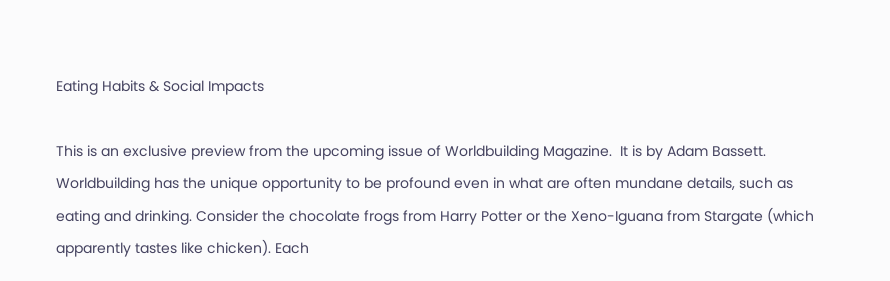Eating Habits & Social Impacts

This is an exclusive preview from the upcoming issue of Worldbuilding Magazine.  It is by Adam Bassett. Worldbuilding has the unique opportunity to be profound even in what are often mundane details, such as eating and drinking. Consider the chocolate frogs from Harry Potter or the Xeno-Iguana from Stargate (which apparently tastes like chicken). Each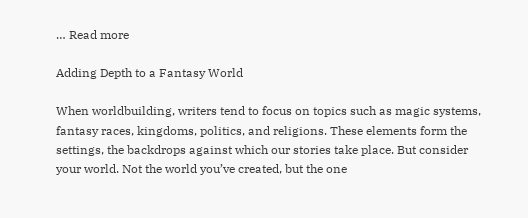… Read more

Adding Depth to a Fantasy World

When worldbuilding, writers tend to focus on topics such as magic systems, fantasy races, kingdoms, politics, and religions. These elements form the settings, the backdrops against which our stories take place. But consider your world. Not the world you’ve created, but the one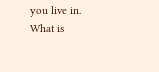you live in. What is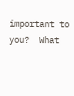important to you?  What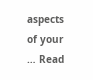aspects of your … Read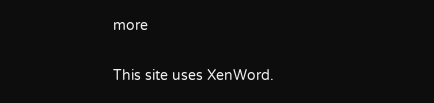more

This site uses XenWord.